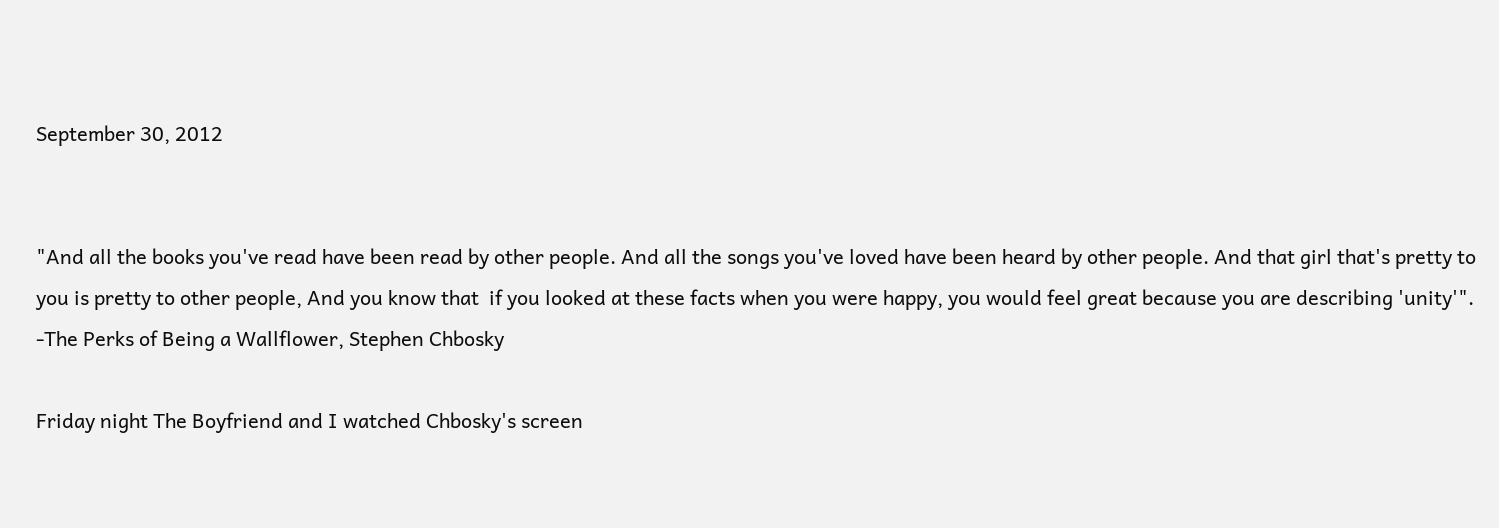September 30, 2012


"And all the books you've read have been read by other people. And all the songs you've loved have been heard by other people. And that girl that's pretty to you is pretty to other people, And you know that  if you looked at these facts when you were happy, you would feel great because you are describing 'unity'".
-The Perks of Being a Wallflower, Stephen Chbosky

Friday night The Boyfriend and I watched Chbosky's screen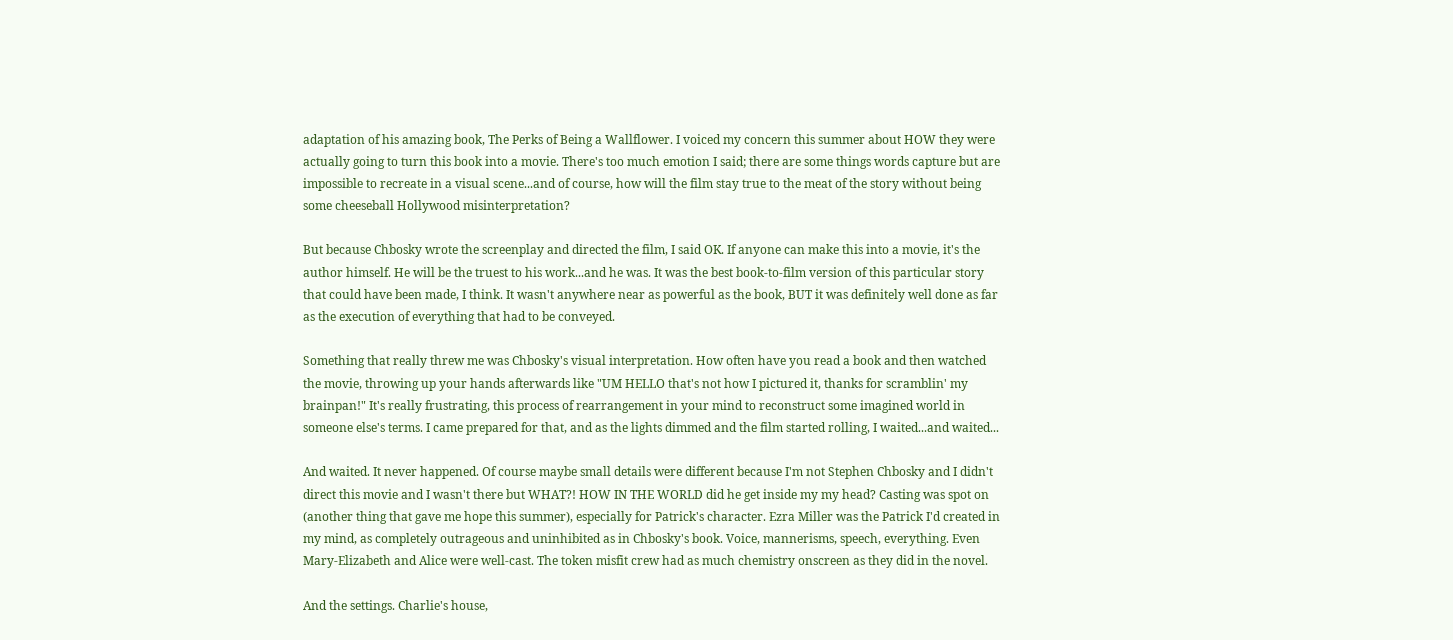adaptation of his amazing book, The Perks of Being a Wallflower. I voiced my concern this summer about HOW they were actually going to turn this book into a movie. There's too much emotion I said; there are some things words capture but are impossible to recreate in a visual scene...and of course, how will the film stay true to the meat of the story without being some cheeseball Hollywood misinterpretation?

But because Chbosky wrote the screenplay and directed the film, I said OK. If anyone can make this into a movie, it's the author himself. He will be the truest to his work...and he was. It was the best book-to-film version of this particular story that could have been made, I think. It wasn't anywhere near as powerful as the book, BUT it was definitely well done as far as the execution of everything that had to be conveyed.

Something that really threw me was Chbosky's visual interpretation. How often have you read a book and then watched the movie, throwing up your hands afterwards like "UM HELLO that's not how I pictured it, thanks for scramblin' my brainpan!" It's really frustrating, this process of rearrangement in your mind to reconstruct some imagined world in someone else's terms. I came prepared for that, and as the lights dimmed and the film started rolling, I waited...and waited...

And waited. It never happened. Of course maybe small details were different because I'm not Stephen Chbosky and I didn't direct this movie and I wasn't there but WHAT?! HOW IN THE WORLD did he get inside my my head? Casting was spot on (another thing that gave me hope this summer), especially for Patrick's character. Ezra Miller was the Patrick I'd created in my mind, as completely outrageous and uninhibited as in Chbosky's book. Voice, mannerisms, speech, everything. Even Mary-Elizabeth and Alice were well-cast. The token misfit crew had as much chemistry onscreen as they did in the novel.

And the settings. Charlie's house,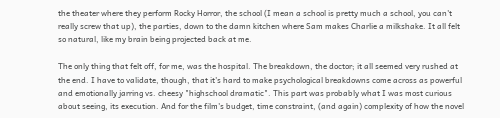the theater where they perform Rocky Horror, the school (I mean a school is pretty much a school, you can't really screw that up), the parties, down to the damn kitchen where Sam makes Charlie a milkshake. It all felt so natural, like my brain being projected back at me.

The only thing that felt off, for me, was the hospital. The breakdown, the doctor; it all seemed very rushed at the end. I have to validate, though, that it's hard to make psychological breakdowns come across as powerful and emotionally jarring vs. cheesy "highschool dramatic". This part was probably what I was most curious about seeing, its execution. And for the film's budget, time constraint, (and again) complexity of how the novel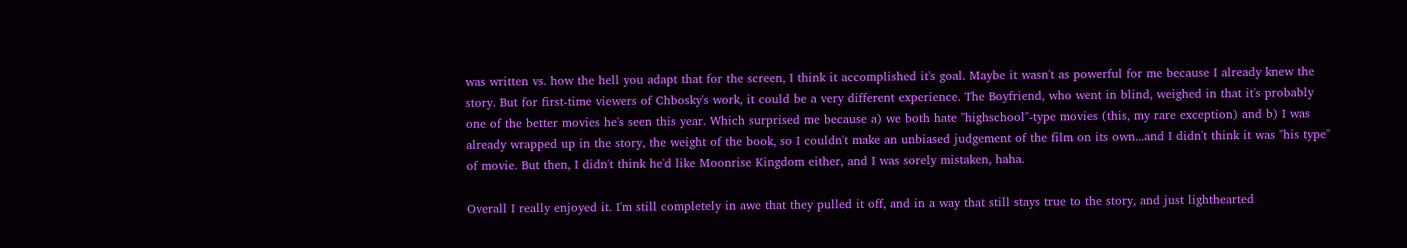was written vs. how the hell you adapt that for the screen, I think it accomplished it's goal. Maybe it wasn't as powerful for me because I already knew the story. But for first-time viewers of Chbosky's work, it could be a very different experience. The Boyfriend, who went in blind, weighed in that it's probably one of the better movies he's seen this year. Which surprised me because a) we both hate "highschool"-type movies (this, my rare exception) and b) I was already wrapped up in the story, the weight of the book, so I couldn't make an unbiased judgement of the film on its own...and I didn't think it was "his type" of movie. But then, I didn't think he'd like Moonrise Kingdom either, and I was sorely mistaken, haha.

Overall I really enjoyed it. I'm still completely in awe that they pulled it off, and in a way that still stays true to the story, and just lighthearted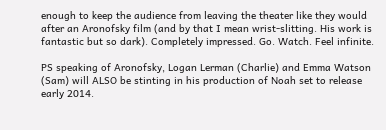enough to keep the audience from leaving the theater like they would after an Aronofsky film (and by that I mean wrist-slitting. His work is fantastic but so dark). Completely impressed. Go. Watch. Feel infinite.

PS speaking of Aronofsky, Logan Lerman (Charlie) and Emma Watson (Sam) will ALSO be stinting in his production of Noah set to release early 2014.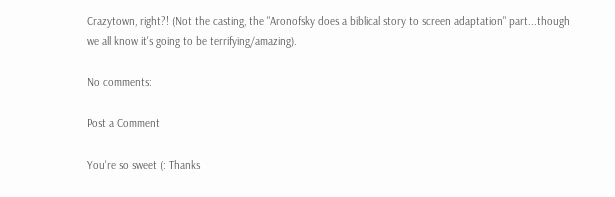Crazytown, right?! (Not the casting, the "Aronofsky does a biblical story to screen adaptation" part...though we all know it's going to be terrifying/amazing).

No comments:

Post a Comment

You're so sweet (: Thanks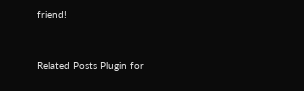friend!


Related Posts Plugin for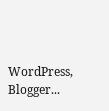WordPress, Blogger...